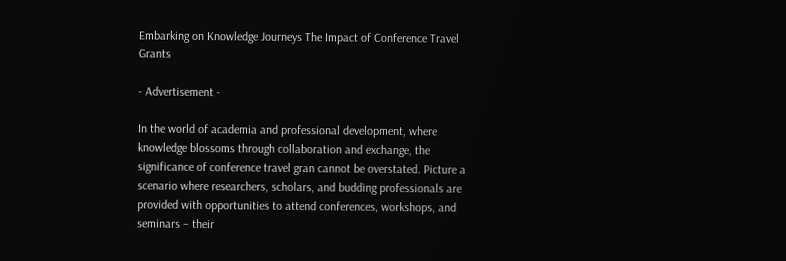Embarking on Knowledge Journeys The Impact of Conference Travel Grants

- Advertisement -

In the world of academia and professional development, where knowledge blossoms through collaboration and exchange, the significance of conference travel gran cannot be overstated. Picture a scenario where researchers, scholars, and budding professionals are provided with opportunities to attend conferences, workshops, and seminars – their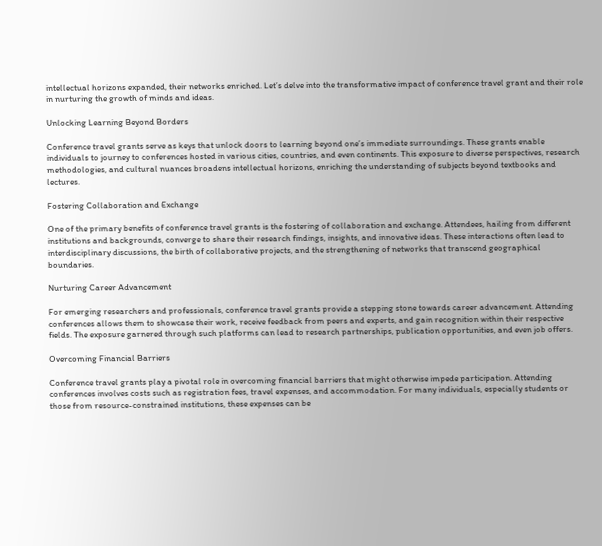intellectual horizons expanded, their networks enriched. Let’s delve into the transformative impact of conference travel grant and their role in nurturing the growth of minds and ideas.

Unlocking Learning Beyond Borders

Conference travel grants serve as keys that unlock doors to learning beyond one’s immediate surroundings. These grants enable individuals to journey to conferences hosted in various cities, countries, and even continents. This exposure to diverse perspectives, research methodologies, and cultural nuances broadens intellectual horizons, enriching the understanding of subjects beyond textbooks and lectures.

Fostering Collaboration and Exchange

One of the primary benefits of conference travel grants is the fostering of collaboration and exchange. Attendees, hailing from different institutions and backgrounds, converge to share their research findings, insights, and innovative ideas. These interactions often lead to interdisciplinary discussions, the birth of collaborative projects, and the strengthening of networks that transcend geographical boundaries.

Nurturing Career Advancement

For emerging researchers and professionals, conference travel grants provide a stepping stone towards career advancement. Attending conferences allows them to showcase their work, receive feedback from peers and experts, and gain recognition within their respective fields. The exposure garnered through such platforms can lead to research partnerships, publication opportunities, and even job offers.

Overcoming Financial Barriers

Conference travel grants play a pivotal role in overcoming financial barriers that might otherwise impede participation. Attending conferences involves costs such as registration fees, travel expenses, and accommodation. For many individuals, especially students or those from resource-constrained institutions, these expenses can be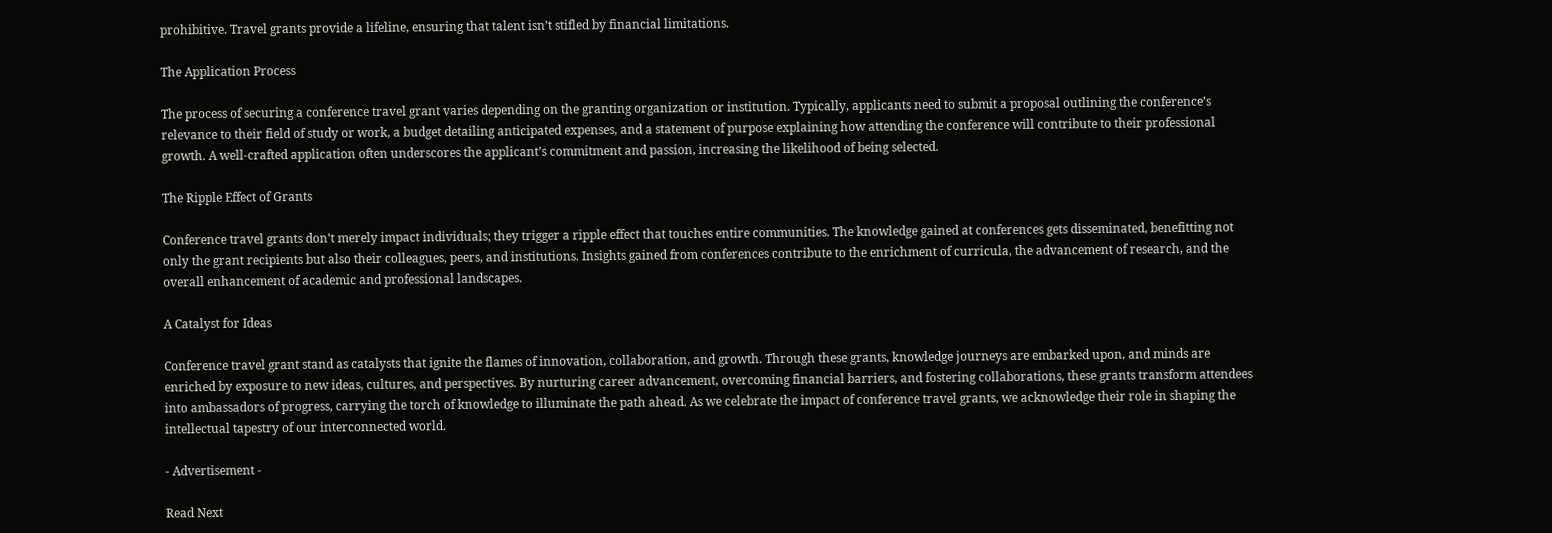prohibitive. Travel grants provide a lifeline, ensuring that talent isn’t stifled by financial limitations.

The Application Process

The process of securing a conference travel grant varies depending on the granting organization or institution. Typically, applicants need to submit a proposal outlining the conference’s relevance to their field of study or work, a budget detailing anticipated expenses, and a statement of purpose explaining how attending the conference will contribute to their professional growth. A well-crafted application often underscores the applicant’s commitment and passion, increasing the likelihood of being selected.

The Ripple Effect of Grants

Conference travel grants don’t merely impact individuals; they trigger a ripple effect that touches entire communities. The knowledge gained at conferences gets disseminated, benefitting not only the grant recipients but also their colleagues, peers, and institutions. Insights gained from conferences contribute to the enrichment of curricula, the advancement of research, and the overall enhancement of academic and professional landscapes.

A Catalyst for Ideas

Conference travel grant stand as catalysts that ignite the flames of innovation, collaboration, and growth. Through these grants, knowledge journeys are embarked upon, and minds are enriched by exposure to new ideas, cultures, and perspectives. By nurturing career advancement, overcoming financial barriers, and fostering collaborations, these grants transform attendees into ambassadors of progress, carrying the torch of knowledge to illuminate the path ahead. As we celebrate the impact of conference travel grants, we acknowledge their role in shaping the intellectual tapestry of our interconnected world.

- Advertisement -

Read Next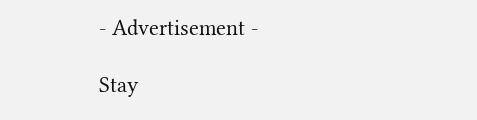- Advertisement -

Stay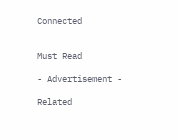Connected


Must Read

- Advertisement -

Related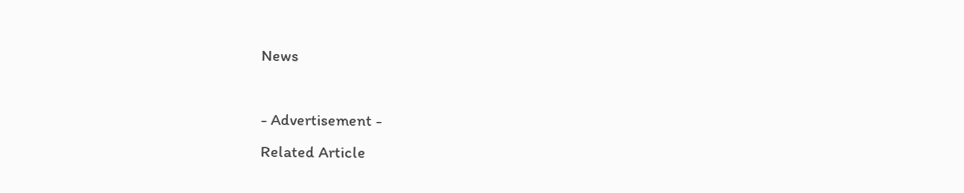News

- Advertisement -
Related Article